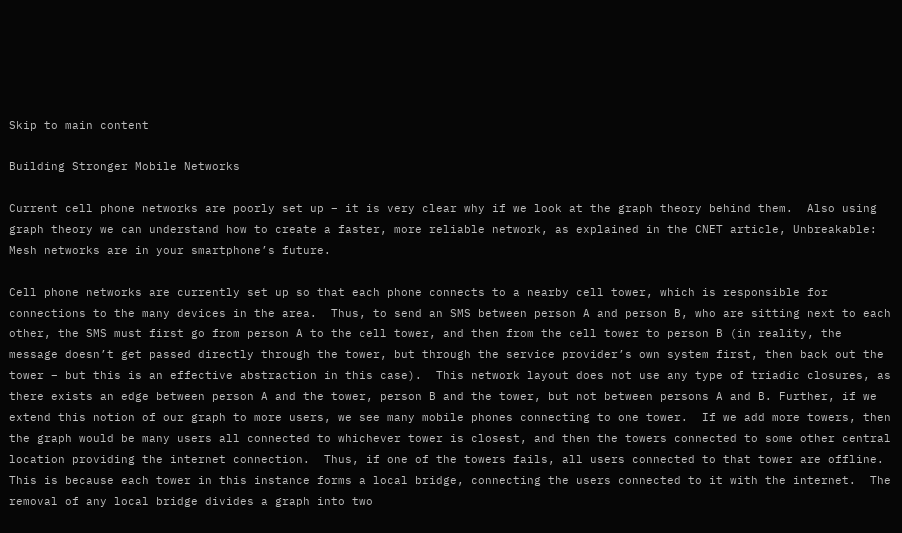Skip to main content

Building Stronger Mobile Networks

Current cell phone networks are poorly set up – it is very clear why if we look at the graph theory behind them.  Also using graph theory we can understand how to create a faster, more reliable network, as explained in the CNET article, Unbreakable: Mesh networks are in your smartphone’s future.

Cell phone networks are currently set up so that each phone connects to a nearby cell tower, which is responsible for connections to the many devices in the area.  Thus, to send an SMS between person A and person B, who are sitting next to each other, the SMS must first go from person A to the cell tower, and then from the cell tower to person B (in reality, the message doesn’t get passed directly through the tower, but through the service provider’s own system first, then back out the tower – but this is an effective abstraction in this case).  This network layout does not use any type of triadic closures, as there exists an edge between person A and the tower, person B and the tower, but not between persons A and B. Further, if we extend this notion of our graph to more users, we see many mobile phones connecting to one tower.  If we add more towers, then the graph would be many users all connected to whichever tower is closest, and then the towers connected to some other central location providing the internet connection.  Thus, if one of the towers fails, all users connected to that tower are offline.  This is because each tower in this instance forms a local bridge, connecting the users connected to it with the internet.  The removal of any local bridge divides a graph into two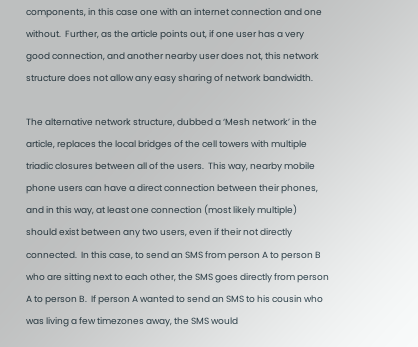components, in this case one with an internet connection and one without.  Further, as the article points out, if one user has a very good connection, and another nearby user does not, this network structure does not allow any easy sharing of network bandwidth.

The alternative network structure, dubbed a ‘Mesh network’ in the article, replaces the local bridges of the cell towers with multiple triadic closures between all of the users.  This way, nearby mobile phone users can have a direct connection between their phones, and in this way, at least one connection (most likely multiple) should exist between any two users, even if their not directly connected.  In this case, to send an SMS from person A to person B who are sitting next to each other, the SMS goes directly from person A to person B.  If person A wanted to send an SMS to his cousin who was living a few timezones away, the SMS would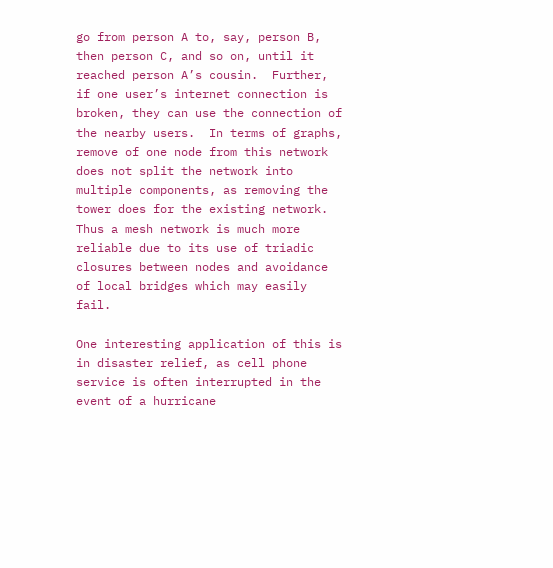go from person A to, say, person B, then person C, and so on, until it reached person A’s cousin.  Further, if one user’s internet connection is broken, they can use the connection of the nearby users.  In terms of graphs, remove of one node from this network does not split the network into multiple components, as removing the tower does for the existing network.  Thus a mesh network is much more reliable due to its use of triadic closures between nodes and avoidance of local bridges which may easily fail.

One interesting application of this is in disaster relief, as cell phone service is often interrupted in the event of a hurricane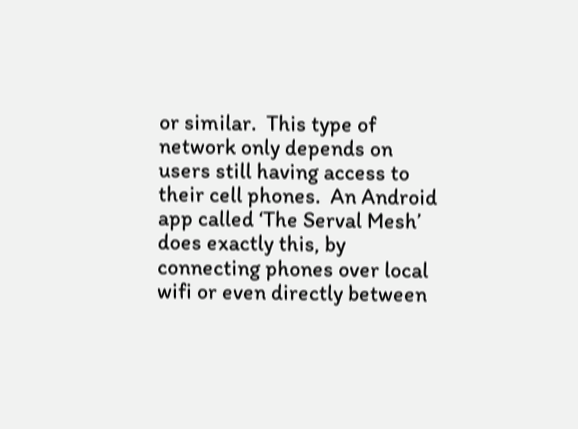or similar.  This type of network only depends on users still having access to their cell phones.  An Android app called ‘The Serval Mesh’ does exactly this, by connecting phones over local wifi or even directly between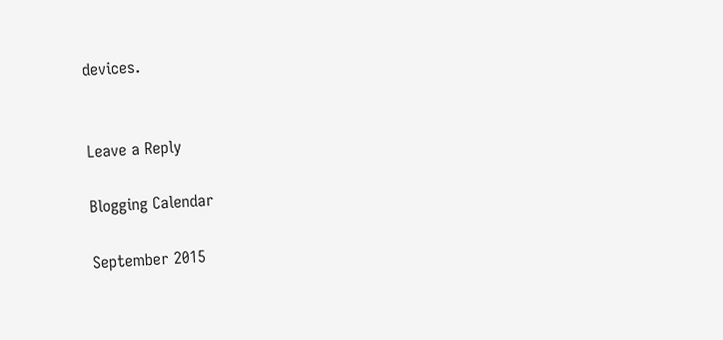devices.


Leave a Reply

Blogging Calendar

September 2015